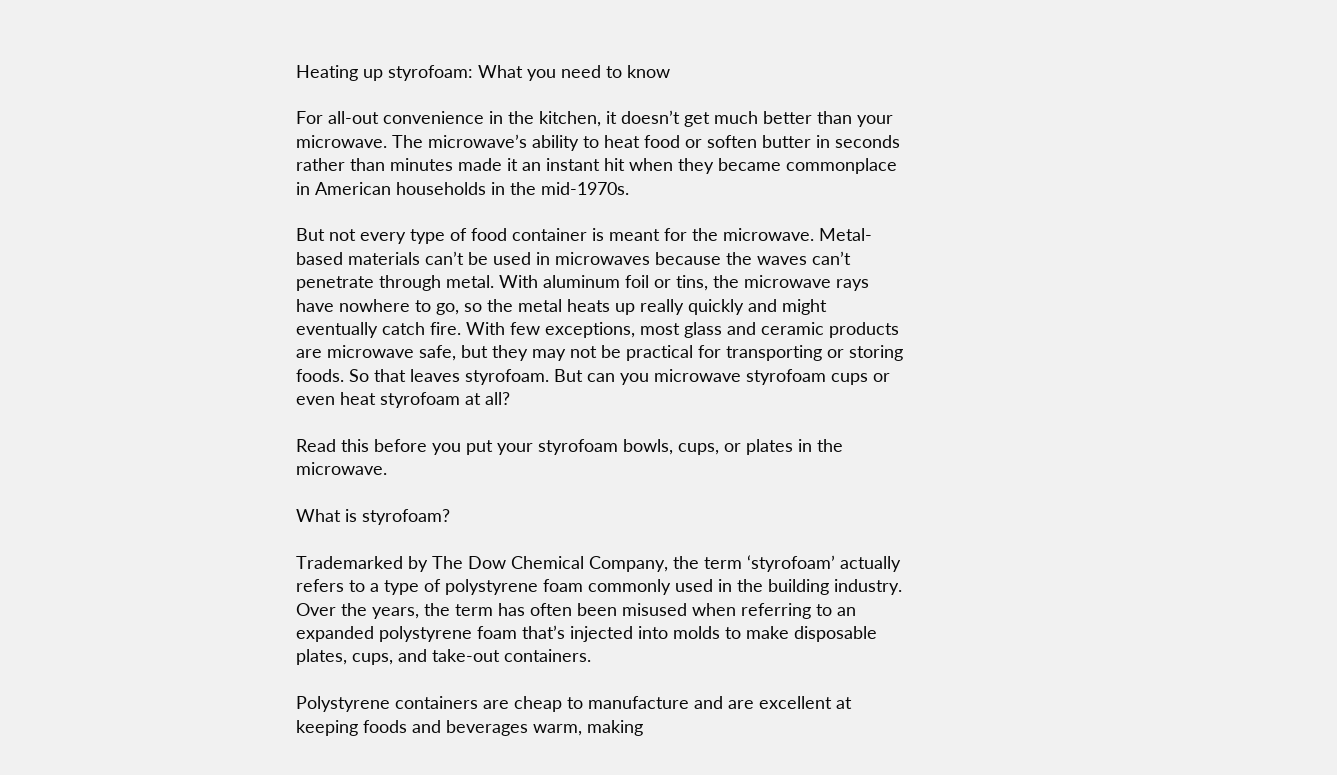Heating up styrofoam: What you need to know

For all-out convenience in the kitchen, it doesn’t get much better than your microwave. The microwave’s ability to heat food or soften butter in seconds rather than minutes made it an instant hit when they became commonplace in American households in the mid-1970s.

But not every type of food container is meant for the microwave. Metal-based materials can’t be used in microwaves because the waves can’t penetrate through metal. With aluminum foil or tins, the microwave rays have nowhere to go, so the metal heats up really quickly and might eventually catch fire. With few exceptions, most glass and ceramic products are microwave safe, but they may not be practical for transporting or storing foods. So that leaves styrofoam. But can you microwave styrofoam cups or even heat styrofoam at all?

Read this before you put your styrofoam bowls, cups, or plates in the microwave.

What is styrofoam?

Trademarked by The Dow Chemical Company, the term ‘styrofoam’ actually refers to a type of polystyrene foam commonly used in the building industry. Over the years, the term has often been misused when referring to an expanded polystyrene foam that’s injected into molds to make disposable plates, cups, and take-out containers.

Polystyrene containers are cheap to manufacture and are excellent at keeping foods and beverages warm, making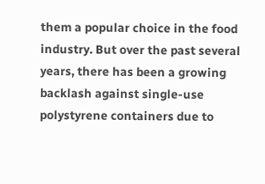them a popular choice in the food industry. But over the past several years, there has been a growing backlash against single-use polystyrene containers due to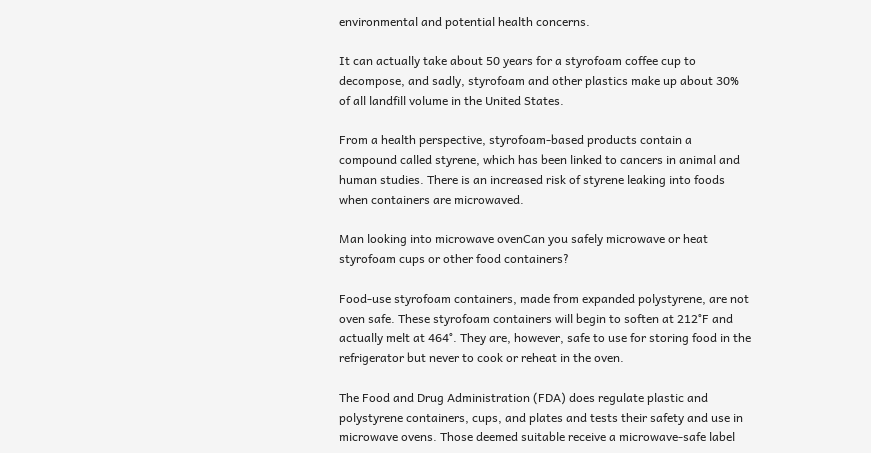environmental and potential health concerns.

It can actually take about 50 years for a styrofoam coffee cup to decompose, and sadly, styrofoam and other plastics make up about 30% of all landfill volume in the United States.

From a health perspective, styrofoam-based products contain a compound called styrene, which has been linked to cancers in animal and human studies. There is an increased risk of styrene leaking into foods when containers are microwaved.

Man looking into microwave ovenCan you safely microwave or heat styrofoam cups or other food containers?

Food-use styrofoam containers, made from expanded polystyrene, are not oven safe. These styrofoam containers will begin to soften at 212°F and actually melt at 464°. They are, however, safe to use for storing food in the refrigerator but never to cook or reheat in the oven.

The Food and Drug Administration (FDA) does regulate plastic and polystyrene containers, cups, and plates and tests their safety and use in microwave ovens. Those deemed suitable receive a microwave-safe label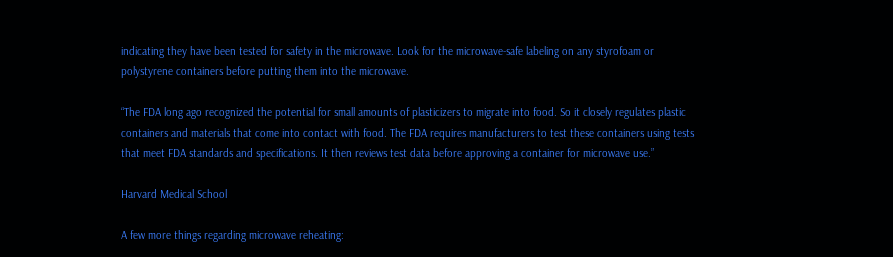indicating they have been tested for safety in the microwave. Look for the microwave-safe labeling on any styrofoam or polystyrene containers before putting them into the microwave.

“The FDA long ago recognized the potential for small amounts of plasticizers to migrate into food. So it closely regulates plastic containers and materials that come into contact with food. The FDA requires manufacturers to test these containers using tests that meet FDA standards and specifications. It then reviews test data before approving a container for microwave use.”

Harvard Medical School

A few more things regarding microwave reheating: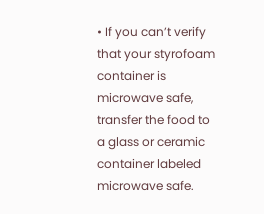• If you can’t verify that your styrofoam container is microwave safe, transfer the food to a glass or ceramic container labeled microwave safe.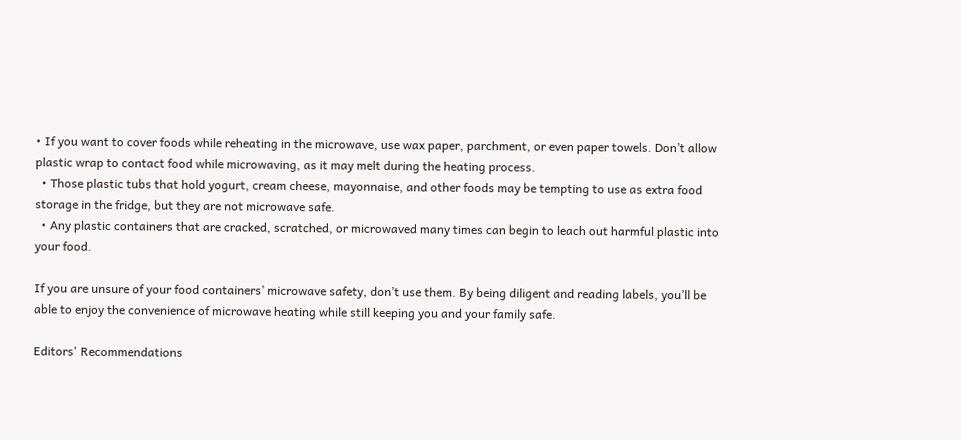• If you want to cover foods while reheating in the microwave, use wax paper, parchment, or even paper towels. Don’t allow plastic wrap to contact food while microwaving, as it may melt during the heating process.
  • Those plastic tubs that hold yogurt, cream cheese, mayonnaise, and other foods may be tempting to use as extra food storage in the fridge, but they are not microwave safe.
  • Any plastic containers that are cracked, scratched, or microwaved many times can begin to leach out harmful plastic into your food.

If you are unsure of your food containers’ microwave safety, don’t use them. By being diligent and reading labels, you’ll be able to enjoy the convenience of microwave heating while still keeping you and your family safe.

Editors' Recommendations